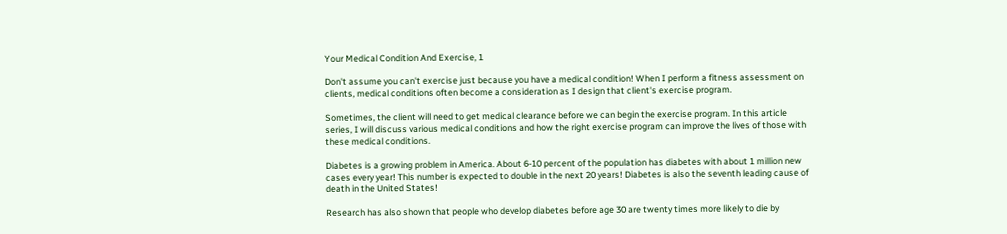Your Medical Condition And Exercise, 1

Don't assume you can't exercise just because you have a medical condition! When I perform a fitness assessment on clients, medical conditions often become a consideration as I design that client's exercise program.

Sometimes, the client will need to get medical clearance before we can begin the exercise program. In this article series, I will discuss various medical conditions and how the right exercise program can improve the lives of those with these medical conditions.

Diabetes is a growing problem in America. About 6-10 percent of the population has diabetes with about 1 million new cases every year! This number is expected to double in the next 20 years! Diabetes is also the seventh leading cause of death in the United States!

Research has also shown that people who develop diabetes before age 30 are twenty times more likely to die by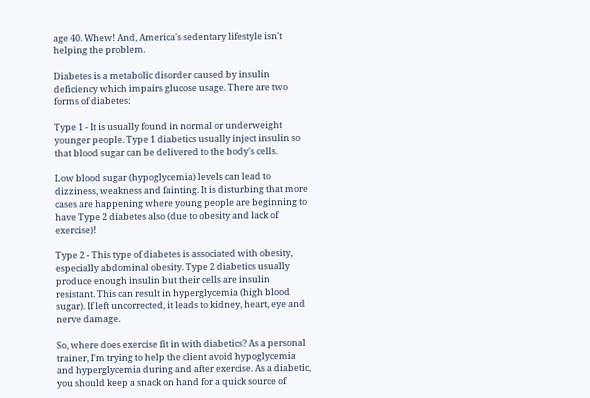age 40. Whew! And, America's sedentary lifestyle isn't helping the problem.

Diabetes is a metabolic disorder caused by insulin deficiency which impairs glucose usage. There are two forms of diabetes:

Type 1 - It is usually found in normal or underweight younger people. Type 1 diabetics usually inject insulin so that blood sugar can be delivered to the body's cells.

Low blood sugar (hypoglycemia) levels can lead to dizziness, weakness and fainting. It is disturbing that more cases are happening where young people are beginning to have Type 2 diabetes also (due to obesity and lack of exercise)!

Type 2 - This type of diabetes is associated with obesity, especially abdominal obesity. Type 2 diabetics usually produce enough insulin but their cells are insulin resistant. This can result in hyperglycemia (high blood sugar). If left uncorrected, it leads to kidney, heart, eye and nerve damage.

So, where does exercise fit in with diabetics? As a personal trainer, I'm trying to help the client avoid hypoglycemia and hyperglycemia during and after exercise. As a diabetic, you should keep a snack on hand for a quick source of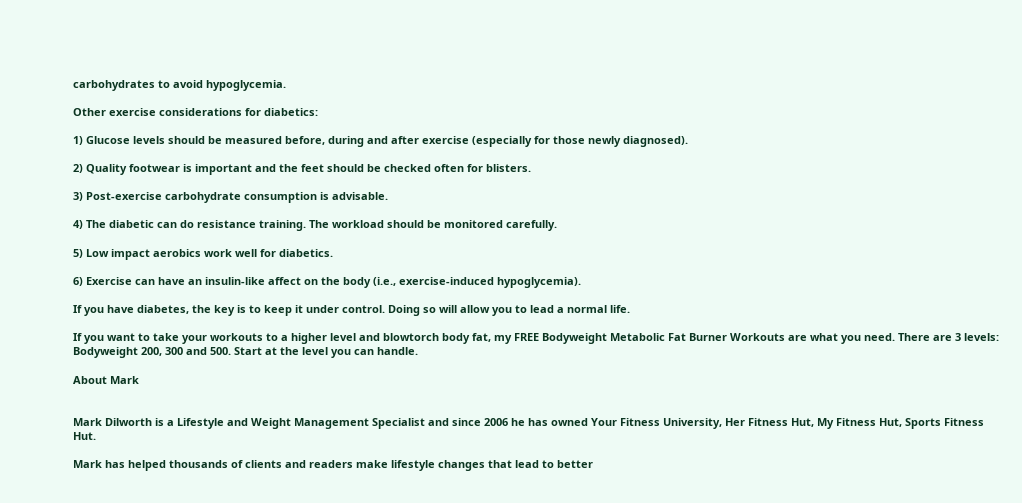carbohydrates to avoid hypoglycemia.

Other exercise considerations for diabetics:

1) Glucose levels should be measured before, during and after exercise (especially for those newly diagnosed).

2) Quality footwear is important and the feet should be checked often for blisters.

3) Post-exercise carbohydrate consumption is advisable.

4) The diabetic can do resistance training. The workload should be monitored carefully.

5) Low impact aerobics work well for diabetics.

6) Exercise can have an insulin-like affect on the body (i.e., exercise-induced hypoglycemia).

If you have diabetes, the key is to keep it under control. Doing so will allow you to lead a normal life.

If you want to take your workouts to a higher level and blowtorch body fat, my FREE Bodyweight Metabolic Fat Burner Workouts are what you need. There are 3 levels: Bodyweight 200, 300 and 500. Start at the level you can handle.

About Mark


Mark Dilworth is a Lifestyle and Weight Management Specialist and since 2006 he has owned Your Fitness University, Her Fitness Hut, My Fitness Hut, Sports Fitness Hut.

Mark has helped thousands of clients and readers make lifestyle changes that lead to better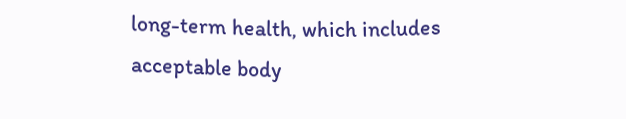long-term health, which includes acceptable body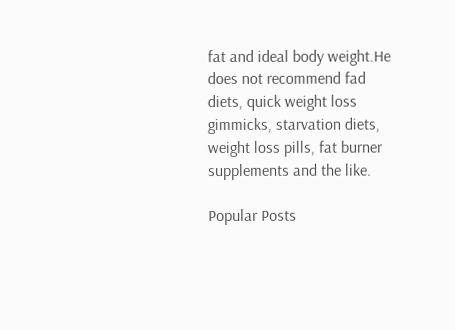fat and ideal body weight.He does not recommend fad diets, quick weight loss gimmicks, starvation diets, weight loss pills, fat burner supplements and the like.

Popular Posts